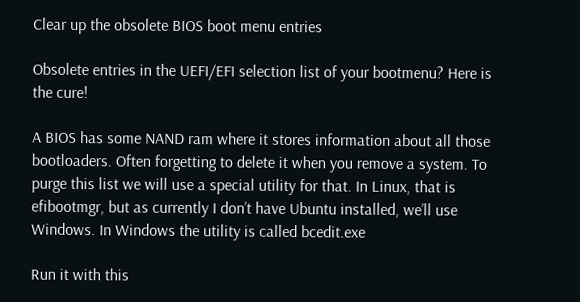Clear up the obsolete BIOS boot menu entries

Obsolete entries in the UEFI/EFI selection list of your bootmenu? Here is the cure!

A BIOS has some NAND ram where it stores information about all those bootloaders. Often forgetting to delete it when you remove a system. To purge this list we will use a special utility for that. In Linux, that is efibootmgr, but as currently I don’t have Ubuntu installed, we’ll use Windows. In Windows the utility is called bcedit.exe

Run it with this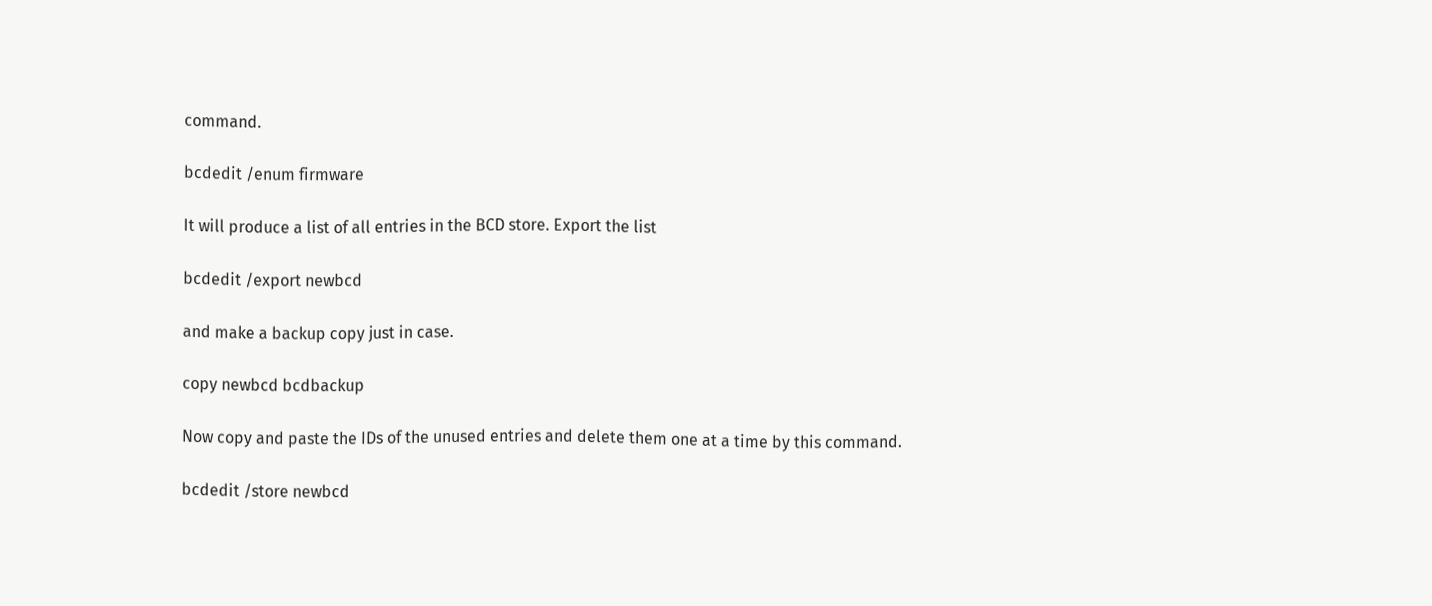command.

bcdedit /enum firmware

It will produce a list of all entries in the BCD store. Export the list

bcdedit /export newbcd

and make a backup copy just in case.

copy newbcd bcdbackup

Now copy and paste the IDs of the unused entries and delete them one at a time by this command.

bcdedit /store newbcd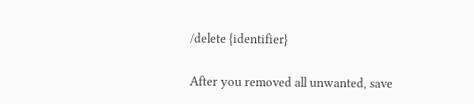/delete {identifier}

After you removed all unwanted, save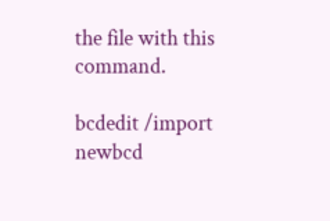the file with this command.

bcdedit /import newbcd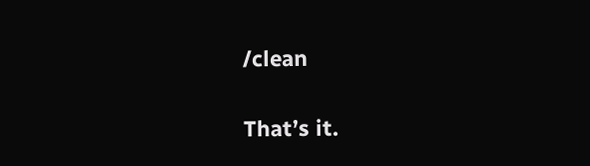/clean

That’s it.